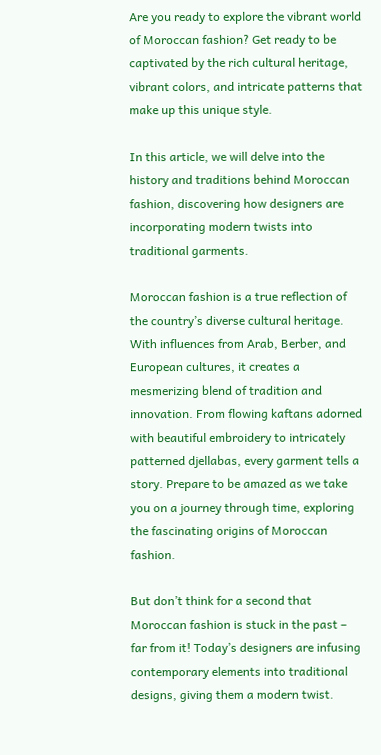Are you ready to explore the vibrant world of Moroccan fashion? Get ready to be captivated by the rich cultural heritage, vibrant colors, and intricate patterns that make up this unique style.

In this article, we will delve into the history and traditions behind Moroccan fashion, discovering how designers are incorporating modern twists into traditional garments.

Moroccan fashion is a true reflection of the country’s diverse cultural heritage. With influences from Arab, Berber, and European cultures, it creates a mesmerizing blend of tradition and innovation. From flowing kaftans adorned with beautiful embroidery to intricately patterned djellabas, every garment tells a story. Prepare to be amazed as we take you on a journey through time, exploring the fascinating origins of Moroccan fashion.

But don’t think for a second that Moroccan fashion is stuck in the past – far from it! Today’s designers are infusing contemporary elements into traditional designs, giving them a modern twist.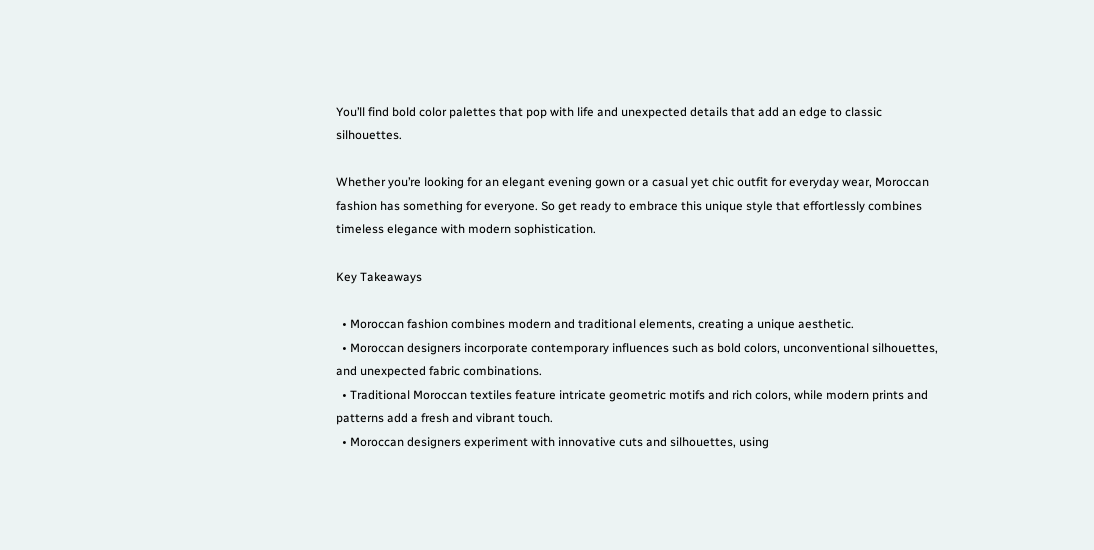You’ll find bold color palettes that pop with life and unexpected details that add an edge to classic silhouettes.

Whether you’re looking for an elegant evening gown or a casual yet chic outfit for everyday wear, Moroccan fashion has something for everyone. So get ready to embrace this unique style that effortlessly combines timeless elegance with modern sophistication.

Key Takeaways

  • Moroccan fashion combines modern and traditional elements, creating a unique aesthetic.
  • Moroccan designers incorporate contemporary influences such as bold colors, unconventional silhouettes, and unexpected fabric combinations.
  • Traditional Moroccan textiles feature intricate geometric motifs and rich colors, while modern prints and patterns add a fresh and vibrant touch.
  • Moroccan designers experiment with innovative cuts and silhouettes, using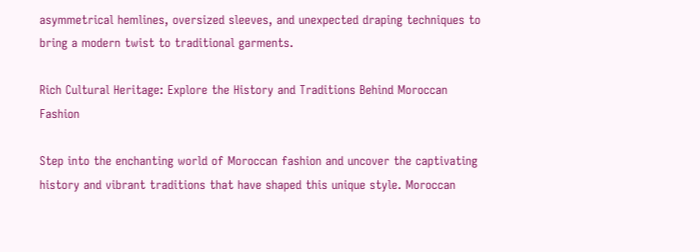asymmetrical hemlines, oversized sleeves, and unexpected draping techniques to bring a modern twist to traditional garments.

Rich Cultural Heritage: Explore the History and Traditions Behind Moroccan Fashion

Step into the enchanting world of Moroccan fashion and uncover the captivating history and vibrant traditions that have shaped this unique style. Moroccan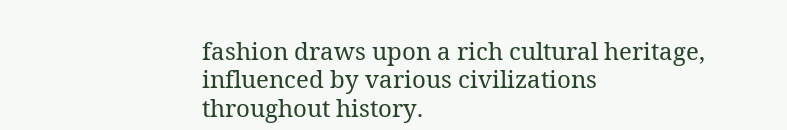fashion draws upon a rich cultural heritage, influenced by various civilizations throughout history.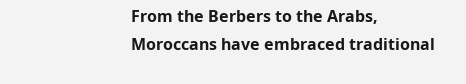From the Berbers to the Arabs, Moroccans have embraced traditional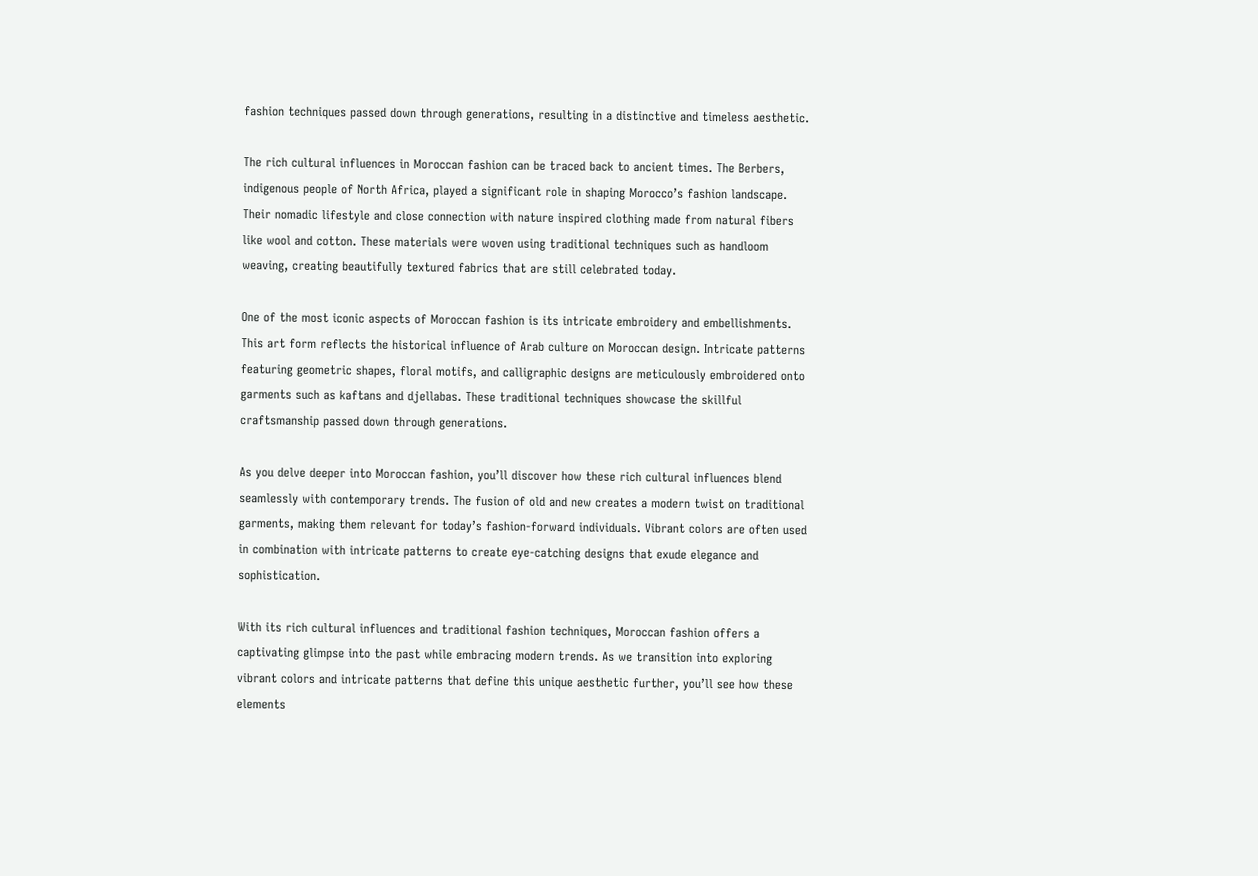fashion techniques passed down through generations, resulting in a distinctive and timeless aesthetic.

The rich cultural influences in Moroccan fashion can be traced back to ancient times. The Berbers, indigenous people of North Africa, played a significant role in shaping Morocco’s fashion landscape. Their nomadic lifestyle and close connection with nature inspired clothing made from natural fibers like wool and cotton. These materials were woven using traditional techniques such as handloom weaving, creating beautifully textured fabrics that are still celebrated today.

One of the most iconic aspects of Moroccan fashion is its intricate embroidery and embellishments. This art form reflects the historical influence of Arab culture on Moroccan design. Intricate patterns featuring geometric shapes, floral motifs, and calligraphic designs are meticulously embroidered onto garments such as kaftans and djellabas. These traditional techniques showcase the skillful craftsmanship passed down through generations.

As you delve deeper into Moroccan fashion, you’ll discover how these rich cultural influences blend seamlessly with contemporary trends. The fusion of old and new creates a modern twist on traditional garments, making them relevant for today’s fashion-forward individuals. Vibrant colors are often used in combination with intricate patterns to create eye-catching designs that exude elegance and sophistication.

With its rich cultural influences and traditional fashion techniques, Moroccan fashion offers a captivating glimpse into the past while embracing modern trends. As we transition into exploring vibrant colors and intricate patterns that define this unique aesthetic further, you’ll see how these elements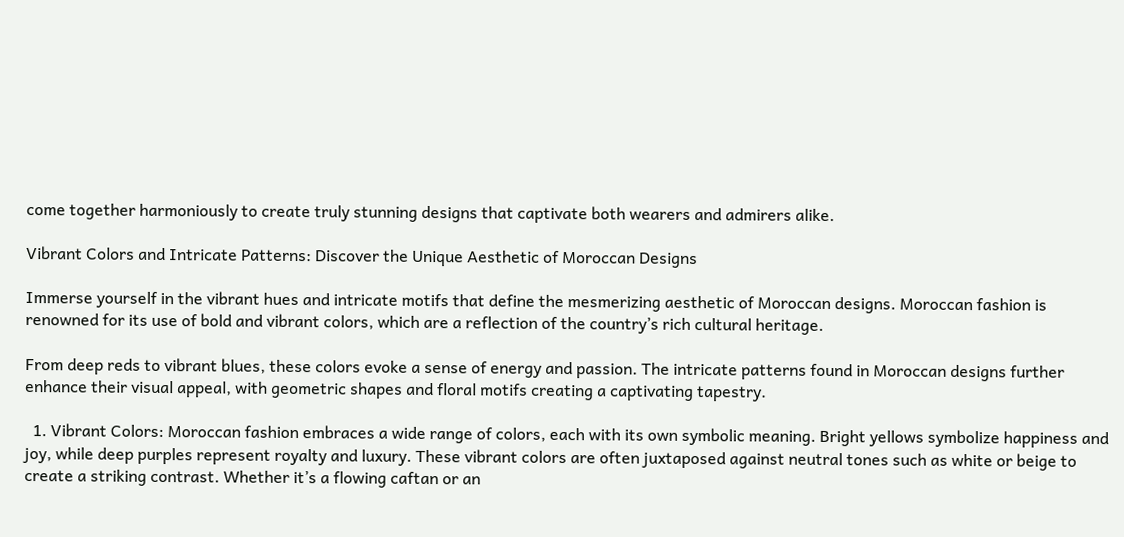come together harmoniously to create truly stunning designs that captivate both wearers and admirers alike.

Vibrant Colors and Intricate Patterns: Discover the Unique Aesthetic of Moroccan Designs

Immerse yourself in the vibrant hues and intricate motifs that define the mesmerizing aesthetic of Moroccan designs. Moroccan fashion is renowned for its use of bold and vibrant colors, which are a reflection of the country’s rich cultural heritage.

From deep reds to vibrant blues, these colors evoke a sense of energy and passion. The intricate patterns found in Moroccan designs further enhance their visual appeal, with geometric shapes and floral motifs creating a captivating tapestry.

  1. Vibrant Colors: Moroccan fashion embraces a wide range of colors, each with its own symbolic meaning. Bright yellows symbolize happiness and joy, while deep purples represent royalty and luxury. These vibrant colors are often juxtaposed against neutral tones such as white or beige to create a striking contrast. Whether it’s a flowing caftan or an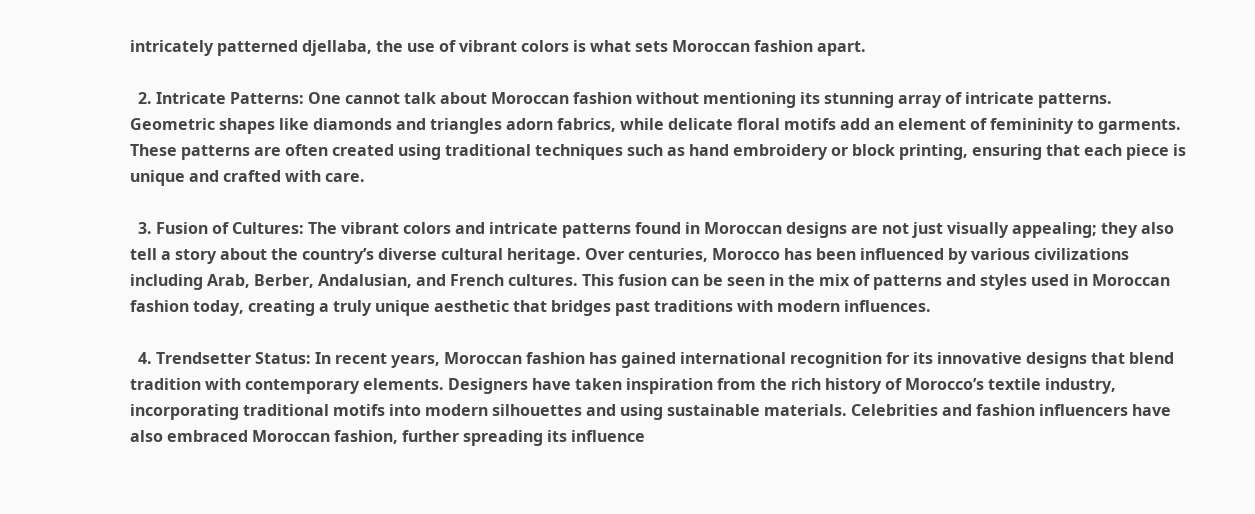intricately patterned djellaba, the use of vibrant colors is what sets Moroccan fashion apart.

  2. Intricate Patterns: One cannot talk about Moroccan fashion without mentioning its stunning array of intricate patterns. Geometric shapes like diamonds and triangles adorn fabrics, while delicate floral motifs add an element of femininity to garments. These patterns are often created using traditional techniques such as hand embroidery or block printing, ensuring that each piece is unique and crafted with care.

  3. Fusion of Cultures: The vibrant colors and intricate patterns found in Moroccan designs are not just visually appealing; they also tell a story about the country’s diverse cultural heritage. Over centuries, Morocco has been influenced by various civilizations including Arab, Berber, Andalusian, and French cultures. This fusion can be seen in the mix of patterns and styles used in Moroccan fashion today, creating a truly unique aesthetic that bridges past traditions with modern influences.

  4. Trendsetter Status: In recent years, Moroccan fashion has gained international recognition for its innovative designs that blend tradition with contemporary elements. Designers have taken inspiration from the rich history of Morocco’s textile industry, incorporating traditional motifs into modern silhouettes and using sustainable materials. Celebrities and fashion influencers have also embraced Moroccan fashion, further spreading its influence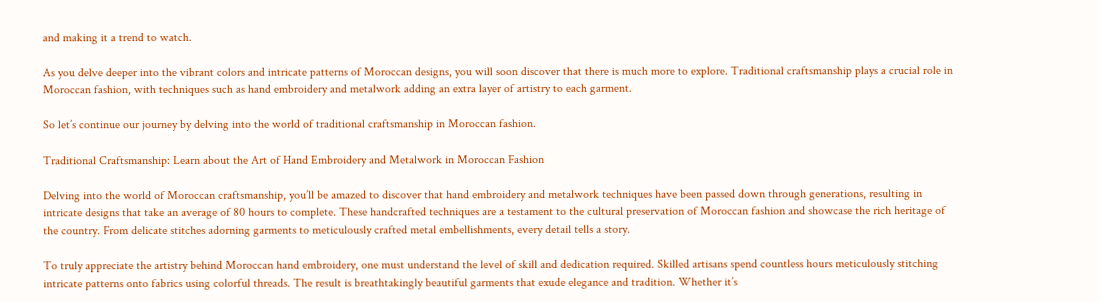and making it a trend to watch.

As you delve deeper into the vibrant colors and intricate patterns of Moroccan designs, you will soon discover that there is much more to explore. Traditional craftsmanship plays a crucial role in Moroccan fashion, with techniques such as hand embroidery and metalwork adding an extra layer of artistry to each garment.

So let’s continue our journey by delving into the world of traditional craftsmanship in Moroccan fashion.

Traditional Craftsmanship: Learn about the Art of Hand Embroidery and Metalwork in Moroccan Fashion

Delving into the world of Moroccan craftsmanship, you’ll be amazed to discover that hand embroidery and metalwork techniques have been passed down through generations, resulting in intricate designs that take an average of 80 hours to complete. These handcrafted techniques are a testament to the cultural preservation of Moroccan fashion and showcase the rich heritage of the country. From delicate stitches adorning garments to meticulously crafted metal embellishments, every detail tells a story.

To truly appreciate the artistry behind Moroccan hand embroidery, one must understand the level of skill and dedication required. Skilled artisans spend countless hours meticulously stitching intricate patterns onto fabrics using colorful threads. The result is breathtakingly beautiful garments that exude elegance and tradition. Whether it’s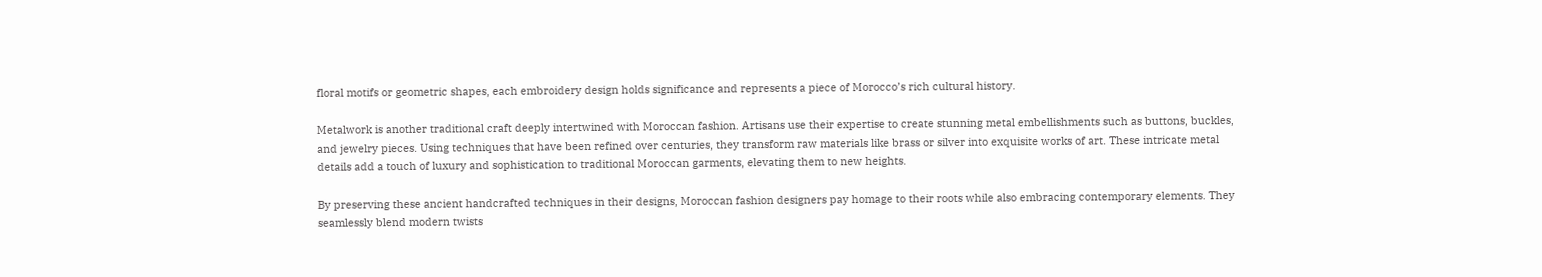floral motifs or geometric shapes, each embroidery design holds significance and represents a piece of Morocco’s rich cultural history.

Metalwork is another traditional craft deeply intertwined with Moroccan fashion. Artisans use their expertise to create stunning metal embellishments such as buttons, buckles, and jewelry pieces. Using techniques that have been refined over centuries, they transform raw materials like brass or silver into exquisite works of art. These intricate metal details add a touch of luxury and sophistication to traditional Moroccan garments, elevating them to new heights.

By preserving these ancient handcrafted techniques in their designs, Moroccan fashion designers pay homage to their roots while also embracing contemporary elements. They seamlessly blend modern twists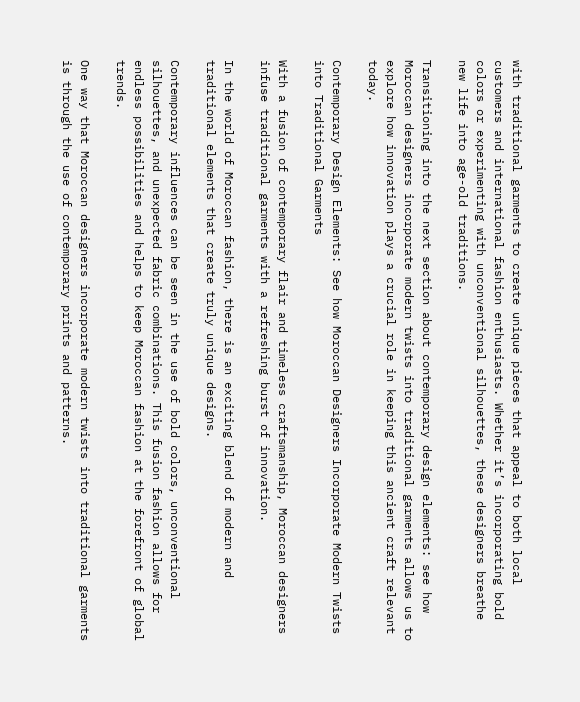with traditional garments to create unique pieces that appeal to both local customers and international fashion enthusiasts. Whether it’s incorporating bold colors or experimenting with unconventional silhouettes, these designers breathe new life into age-old traditions.

Transitioning into the next section about contemporary design elements: see how Moroccan designers incorporate modern twists into traditional garments allows us to explore how innovation plays a crucial role in keeping this ancient craft relevant today.

Contemporary Design Elements: See how Moroccan Designers Incorporate Modern Twists into Traditional Garments

With a fusion of contemporary flair and timeless craftsmanship, Moroccan designers infuse traditional garments with a refreshing burst of innovation.

In the world of Moroccan fashion, there is an exciting blend of modern and traditional elements that create truly unique designs.

Contemporary influences can be seen in the use of bold colors, unconventional silhouettes, and unexpected fabric combinations. This fusion fashion allows for endless possibilities and helps to keep Moroccan fashion at the forefront of global trends.

One way that Moroccan designers incorporate modern twists into traditional garments is through the use of contemporary prints and patterns.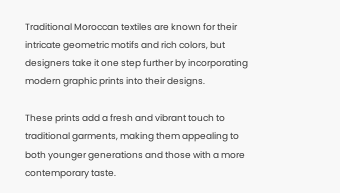Traditional Moroccan textiles are known for their intricate geometric motifs and rich colors, but designers take it one step further by incorporating modern graphic prints into their designs.

These prints add a fresh and vibrant touch to traditional garments, making them appealing to both younger generations and those with a more contemporary taste.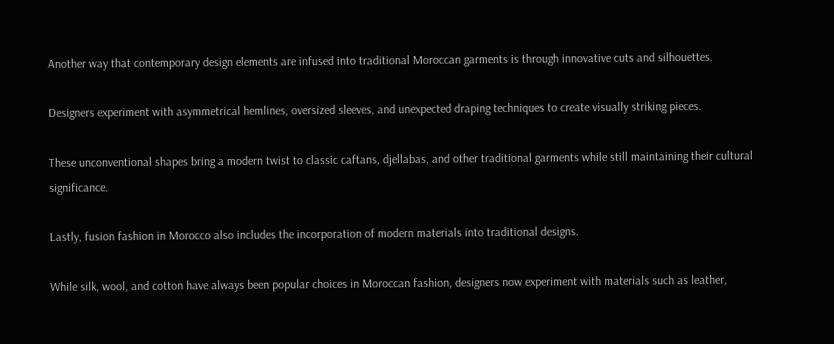Another way that contemporary design elements are infused into traditional Moroccan garments is through innovative cuts and silhouettes.

Designers experiment with asymmetrical hemlines, oversized sleeves, and unexpected draping techniques to create visually striking pieces.

These unconventional shapes bring a modern twist to classic caftans, djellabas, and other traditional garments while still maintaining their cultural significance.

Lastly, fusion fashion in Morocco also includes the incorporation of modern materials into traditional designs.

While silk, wool, and cotton have always been popular choices in Moroccan fashion, designers now experiment with materials such as leather,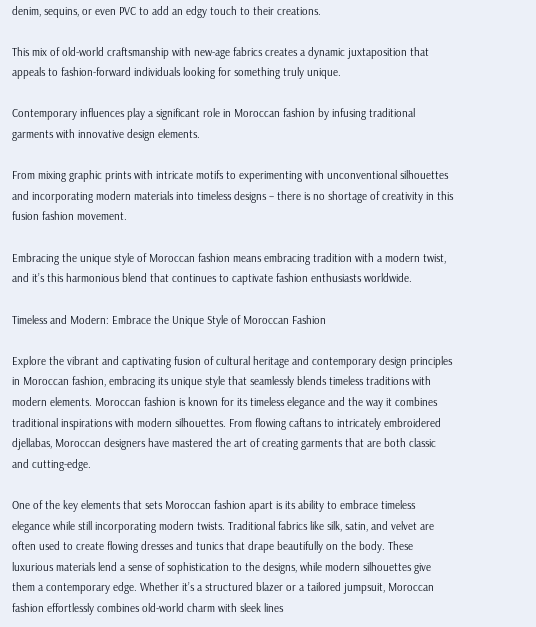denim, sequins, or even PVC to add an edgy touch to their creations.

This mix of old-world craftsmanship with new-age fabrics creates a dynamic juxtaposition that appeals to fashion-forward individuals looking for something truly unique.

Contemporary influences play a significant role in Moroccan fashion by infusing traditional garments with innovative design elements.

From mixing graphic prints with intricate motifs to experimenting with unconventional silhouettes and incorporating modern materials into timeless designs – there is no shortage of creativity in this fusion fashion movement.

Embracing the unique style of Moroccan fashion means embracing tradition with a modern twist, and it’s this harmonious blend that continues to captivate fashion enthusiasts worldwide.

Timeless and Modern: Embrace the Unique Style of Moroccan Fashion

Explore the vibrant and captivating fusion of cultural heritage and contemporary design principles in Moroccan fashion, embracing its unique style that seamlessly blends timeless traditions with modern elements. Moroccan fashion is known for its timeless elegance and the way it combines traditional inspirations with modern silhouettes. From flowing caftans to intricately embroidered djellabas, Moroccan designers have mastered the art of creating garments that are both classic and cutting-edge.

One of the key elements that sets Moroccan fashion apart is its ability to embrace timeless elegance while still incorporating modern twists. Traditional fabrics like silk, satin, and velvet are often used to create flowing dresses and tunics that drape beautifully on the body. These luxurious materials lend a sense of sophistication to the designs, while modern silhouettes give them a contemporary edge. Whether it’s a structured blazer or a tailored jumpsuit, Moroccan fashion effortlessly combines old-world charm with sleek lines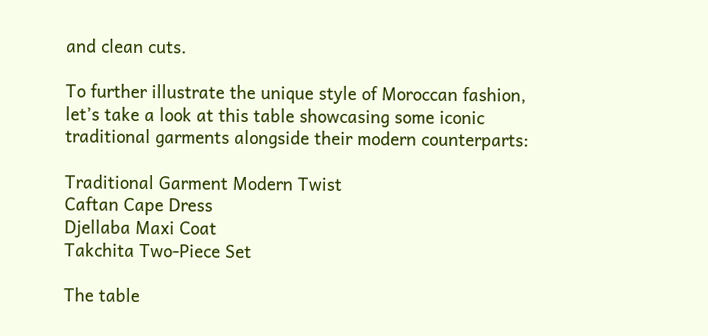and clean cuts.

To further illustrate the unique style of Moroccan fashion, let’s take a look at this table showcasing some iconic traditional garments alongside their modern counterparts:

Traditional Garment Modern Twist
Caftan Cape Dress
Djellaba Maxi Coat
Takchita Two-Piece Set

The table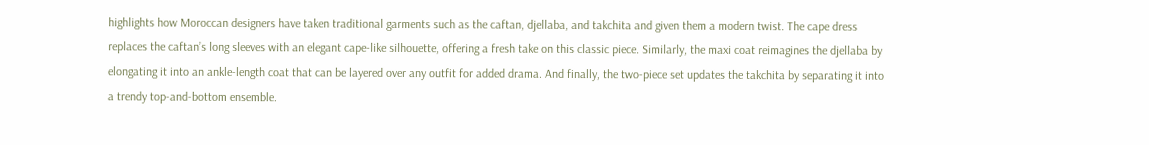highlights how Moroccan designers have taken traditional garments such as the caftan, djellaba, and takchita and given them a modern twist. The cape dress replaces the caftan’s long sleeves with an elegant cape-like silhouette, offering a fresh take on this classic piece. Similarly, the maxi coat reimagines the djellaba by elongating it into an ankle-length coat that can be layered over any outfit for added drama. And finally, the two-piece set updates the takchita by separating it into a trendy top-and-bottom ensemble.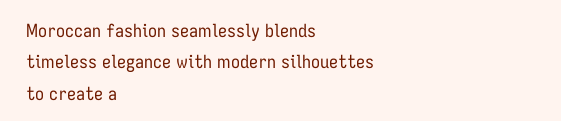Moroccan fashion seamlessly blends timeless elegance with modern silhouettes to create a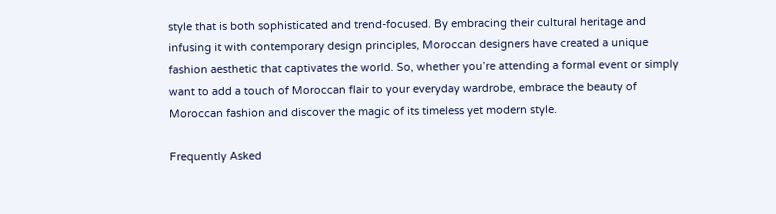style that is both sophisticated and trend-focused. By embracing their cultural heritage and infusing it with contemporary design principles, Moroccan designers have created a unique fashion aesthetic that captivates the world. So, whether you’re attending a formal event or simply want to add a touch of Moroccan flair to your everyday wardrobe, embrace the beauty of Moroccan fashion and discover the magic of its timeless yet modern style.

Frequently Asked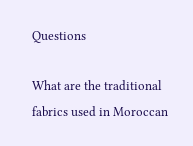Questions

What are the traditional fabrics used in Moroccan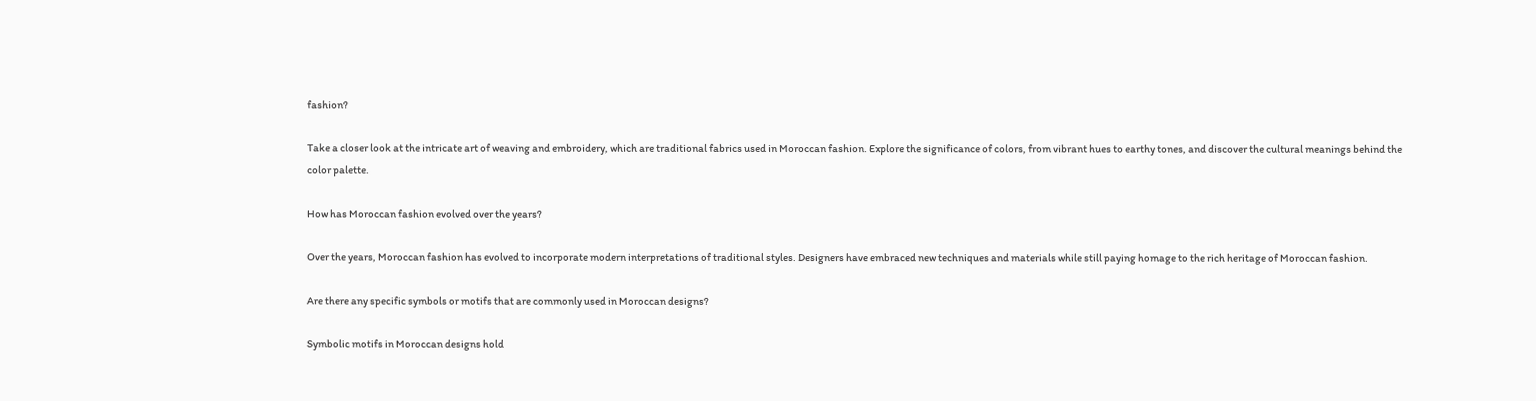fashion?

Take a closer look at the intricate art of weaving and embroidery, which are traditional fabrics used in Moroccan fashion. Explore the significance of colors, from vibrant hues to earthy tones, and discover the cultural meanings behind the color palette.

How has Moroccan fashion evolved over the years?

Over the years, Moroccan fashion has evolved to incorporate modern interpretations of traditional styles. Designers have embraced new techniques and materials while still paying homage to the rich heritage of Moroccan fashion.

Are there any specific symbols or motifs that are commonly used in Moroccan designs?

Symbolic motifs in Moroccan designs hold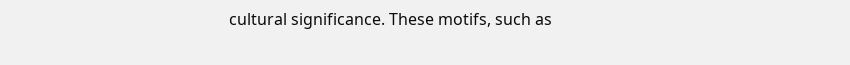cultural significance. These motifs, such as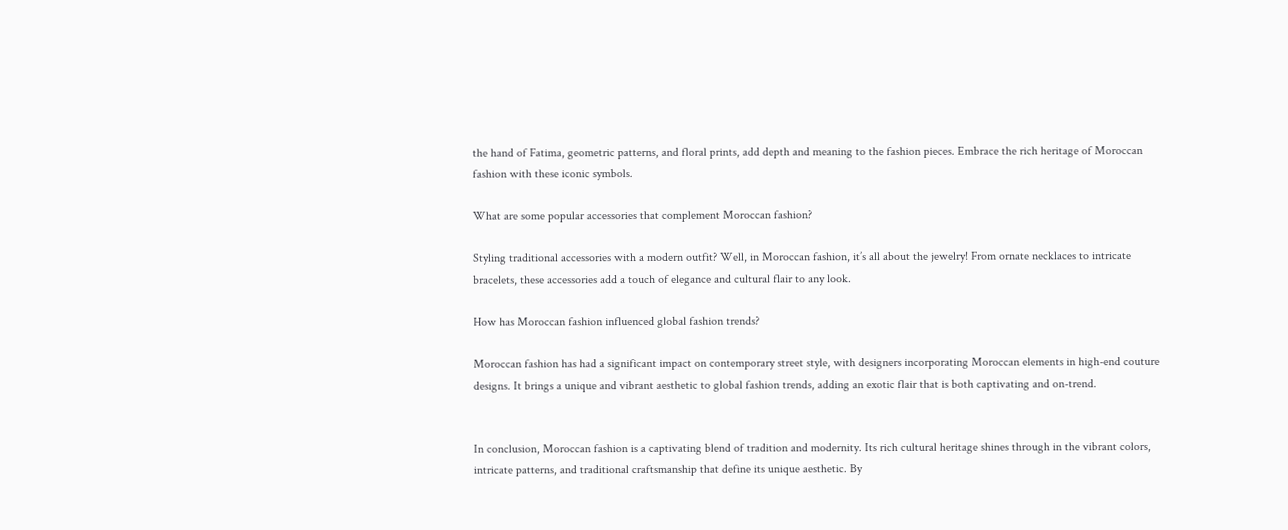the hand of Fatima, geometric patterns, and floral prints, add depth and meaning to the fashion pieces. Embrace the rich heritage of Moroccan fashion with these iconic symbols.

What are some popular accessories that complement Moroccan fashion?

Styling traditional accessories with a modern outfit? Well, in Moroccan fashion, it’s all about the jewelry! From ornate necklaces to intricate bracelets, these accessories add a touch of elegance and cultural flair to any look.

How has Moroccan fashion influenced global fashion trends?

Moroccan fashion has had a significant impact on contemporary street style, with designers incorporating Moroccan elements in high-end couture designs. It brings a unique and vibrant aesthetic to global fashion trends, adding an exotic flair that is both captivating and on-trend.


In conclusion, Moroccan fashion is a captivating blend of tradition and modernity. Its rich cultural heritage shines through in the vibrant colors, intricate patterns, and traditional craftsmanship that define its unique aesthetic. By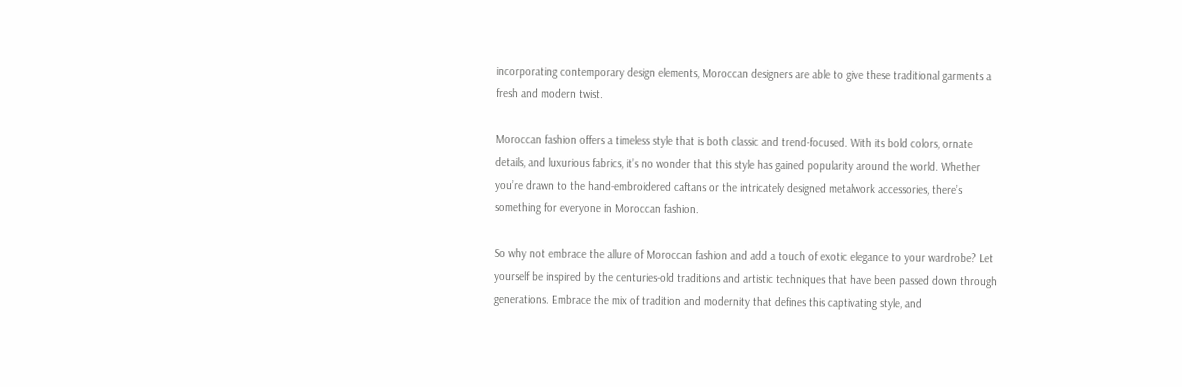incorporating contemporary design elements, Moroccan designers are able to give these traditional garments a fresh and modern twist.

Moroccan fashion offers a timeless style that is both classic and trend-focused. With its bold colors, ornate details, and luxurious fabrics, it’s no wonder that this style has gained popularity around the world. Whether you’re drawn to the hand-embroidered caftans or the intricately designed metalwork accessories, there’s something for everyone in Moroccan fashion.

So why not embrace the allure of Moroccan fashion and add a touch of exotic elegance to your wardrobe? Let yourself be inspired by the centuries-old traditions and artistic techniques that have been passed down through generations. Embrace the mix of tradition and modernity that defines this captivating style, and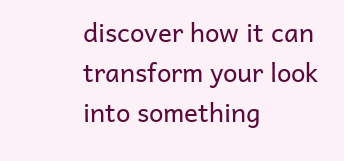discover how it can transform your look into something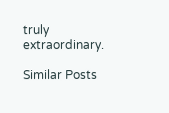truly extraordinary.

Similar Posts